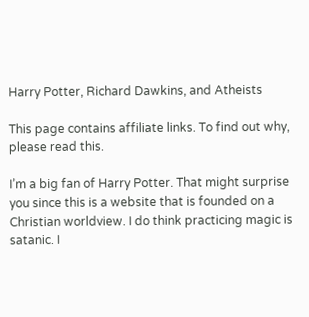Harry Potter, Richard Dawkins, and Atheists

This page contains affiliate links. To find out why, please read this.

I’m a big fan of Harry Potter. That might surprise you since this is a website that is founded on a Christian worldview. I do think practicing magic is satanic. I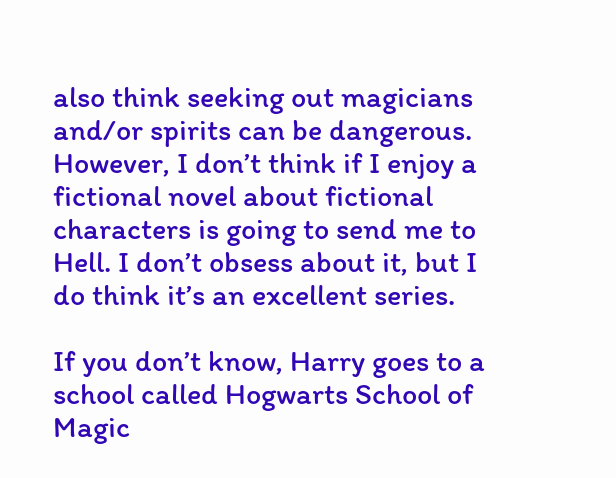also think seeking out magicians and/or spirits can be dangerous. However, I don’t think if I enjoy a fictional novel about fictional characters is going to send me to Hell. I don’t obsess about it, but I do think it’s an excellent series.

If you don’t know, Harry goes to a school called Hogwarts School of Magic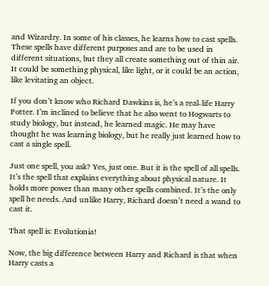and Wizardry. In some of his classes, he learns how to cast spells. These spells have different purposes and are to be used in different situations, but they all create something out of thin air. It could be something physical, like light, or it could be an action, like levitating an object.

If you don’t know who Richard Dawkins is, he’s a real-life Harry Potter. I’m inclined to believe that he also went to Hogwarts to study biology, but instead, he learned magic. He may have thought he was learning biology, but he really just learned how to cast a single spell.

Just one spell, you ask? Yes, just one. But it is the spell of all spells. It’s the spell that explains everything about physical nature. It holds more power than many other spells combined. It’s the only spell he needs. And unlike Harry, Richard doesn’t need a wand to cast it.

That spell is: Evolutionia!

Now, the big difference between Harry and Richard is that when Harry casts a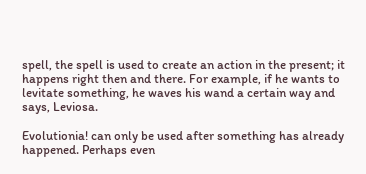spell, the spell is used to create an action in the present; it happens right then and there. For example, if he wants to levitate something, he waves his wand a certain way and says, Leviosa.

Evolutionia! can only be used after something has already happened. Perhaps even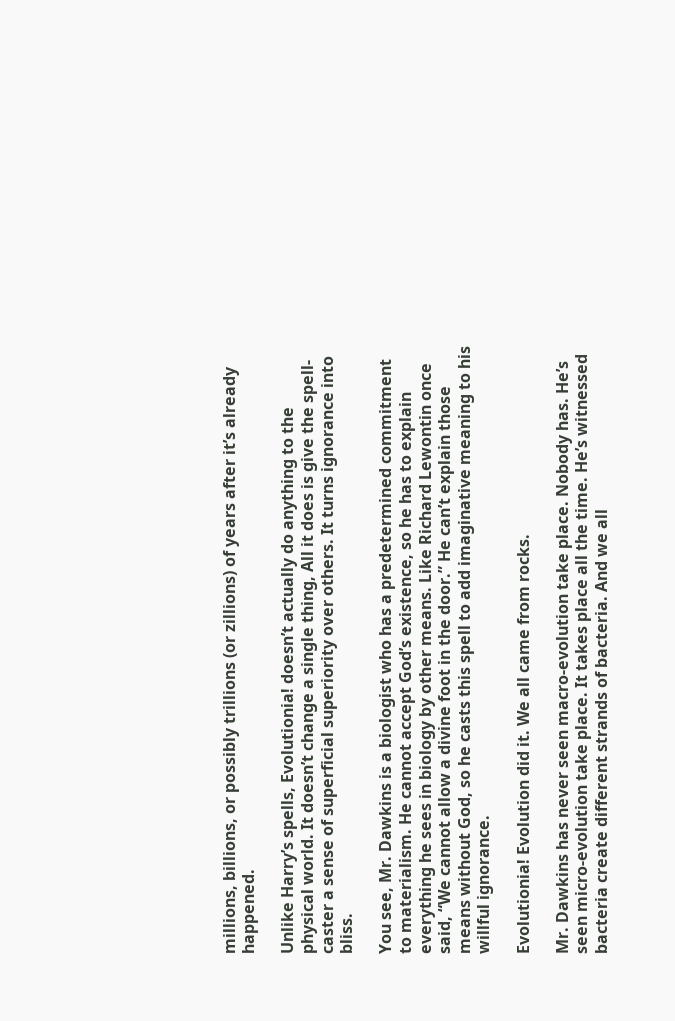millions, billions, or possibly trillions (or zillions) of years after it’s already happened.

Unlike Harry’s spells, Evolutionia! doesn’t actually do anything to the physical world. It doesn’t change a single thing, All it does is give the spell-caster a sense of superficial superiority over others. It turns ignorance into bliss.

You see, Mr. Dawkins is a biologist who has a predetermined commitment to materialism. He cannot accept God’s existence, so he has to explain everything he sees in biology by other means. Like Richard Lewontin once said, “We cannot allow a divine foot in the door.” He can’t explain those means without God, so he casts this spell to add imaginative meaning to his willful ignorance.

Evolutionia! Evolution did it. We all came from rocks.

Mr. Dawkins has never seen macro-evolution take place. Nobody has. He’s seen micro-evolution take place. It takes place all the time. He’s witnessed bacteria create different strands of bacteria. And we all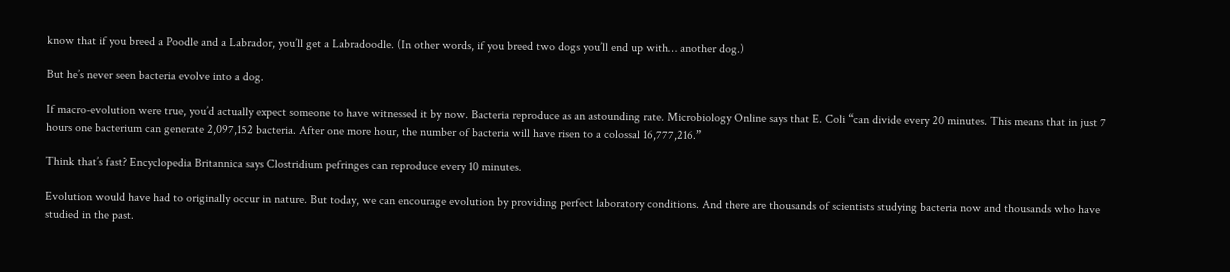know that if you breed a Poodle and a Labrador, you’ll get a Labradoodle. (In other words, if you breed two dogs you’ll end up with… another dog.)

But he’s never seen bacteria evolve into a dog.

If macro-evolution were true, you’d actually expect someone to have witnessed it by now. Bacteria reproduce as an astounding rate. Microbiology Online says that E. Coli “can divide every 20 minutes. This means that in just 7 hours one bacterium can generate 2,097,152 bacteria. After one more hour, the number of bacteria will have risen to a colossal 16,777,216.”

Think that’s fast? Encyclopedia Britannica says Clostridium pefringes can reproduce every 10 minutes.

Evolution would have had to originally occur in nature. But today, we can encourage evolution by providing perfect laboratory conditions. And there are thousands of scientists studying bacteria now and thousands who have studied in the past.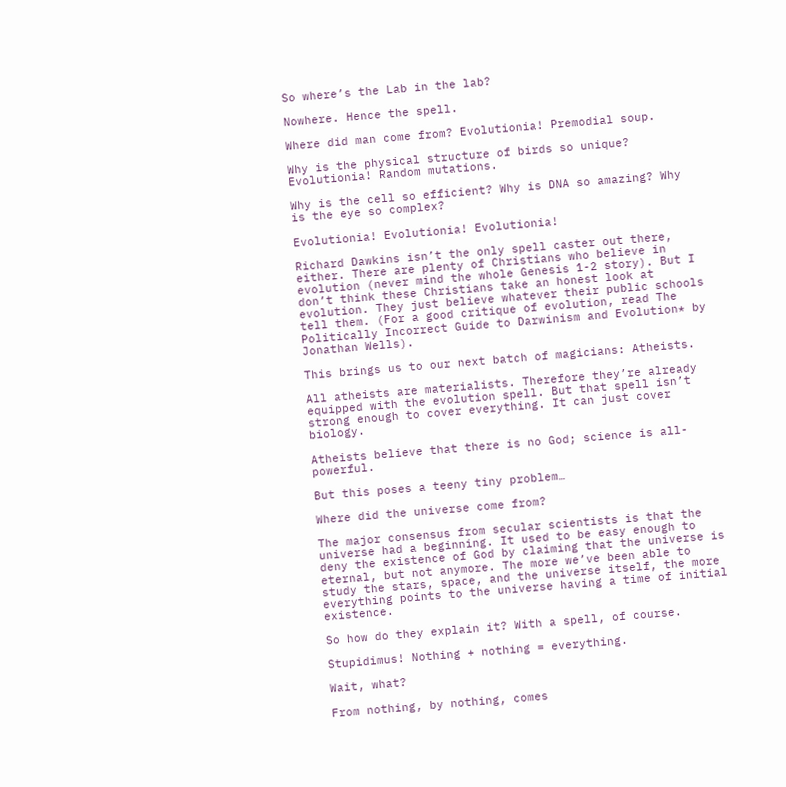So where’s the Lab in the lab?

Nowhere. Hence the spell.

Where did man come from? Evolutionia! Premodial soup.

Why is the physical structure of birds so unique? Evolutionia! Random mutations.

Why is the cell so efficient? Why is DNA so amazing? Why is the eye so complex?

Evolutionia! Evolutionia! Evolutionia!

Richard Dawkins isn’t the only spell caster out there, either. There are plenty of Christians who believe in evolution (never mind the whole Genesis 1-2 story). But I don’t think these Christians take an honest look at evolution. They just believe whatever their public schools tell them. (For a good critique of evolution, read The Politically Incorrect Guide to Darwinism and Evolution* by Jonathan Wells).

This brings us to our next batch of magicians: Atheists.

All atheists are materialists. Therefore they’re already equipped with the evolution spell. But that spell isn’t strong enough to cover everything. It can just cover biology.

Atheists believe that there is no God; science is all-powerful.

But this poses a teeny tiny problem…

Where did the universe come from?

The major consensus from secular scientists is that the universe had a beginning. It used to be easy enough to deny the existence of God by claiming that the universe is eternal, but not anymore. The more we’ve been able to study the stars, space, and the universe itself, the more everything points to the universe having a time of initial existence.

So how do they explain it? With a spell, of course.

Stupidimus! Nothing + nothing = everything.

Wait, what?

From nothing, by nothing, comes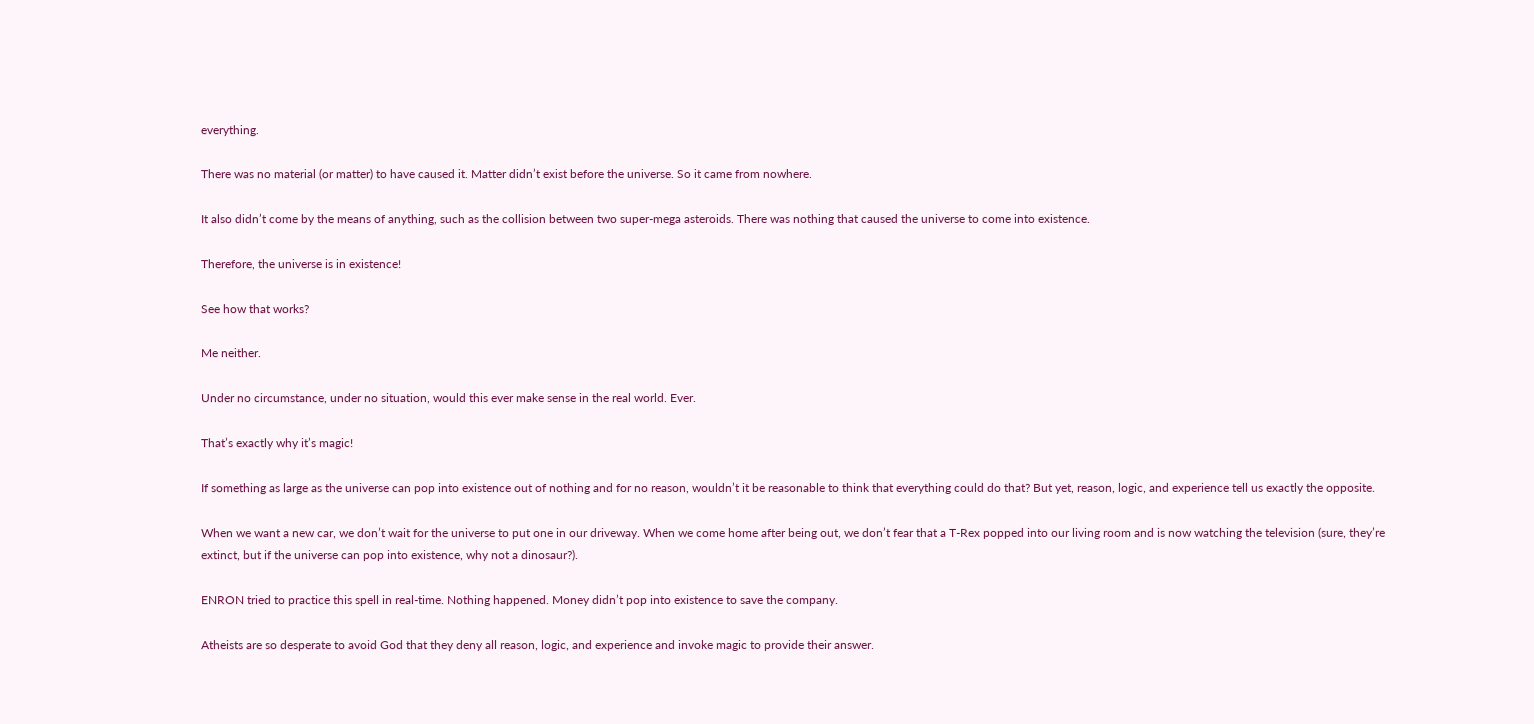everything.

There was no material (or matter) to have caused it. Matter didn’t exist before the universe. So it came from nowhere.

It also didn’t come by the means of anything, such as the collision between two super-mega asteroids. There was nothing that caused the universe to come into existence.

Therefore, the universe is in existence!

See how that works?

Me neither.

Under no circumstance, under no situation, would this ever make sense in the real world. Ever.

That’s exactly why it’s magic!

If something as large as the universe can pop into existence out of nothing and for no reason, wouldn’t it be reasonable to think that everything could do that? But yet, reason, logic, and experience tell us exactly the opposite.

When we want a new car, we don’t wait for the universe to put one in our driveway. When we come home after being out, we don’t fear that a T-Rex popped into our living room and is now watching the television (sure, they’re extinct, but if the universe can pop into existence, why not a dinosaur?).

ENRON tried to practice this spell in real-time. Nothing happened. Money didn’t pop into existence to save the company.

Atheists are so desperate to avoid God that they deny all reason, logic, and experience and invoke magic to provide their answer.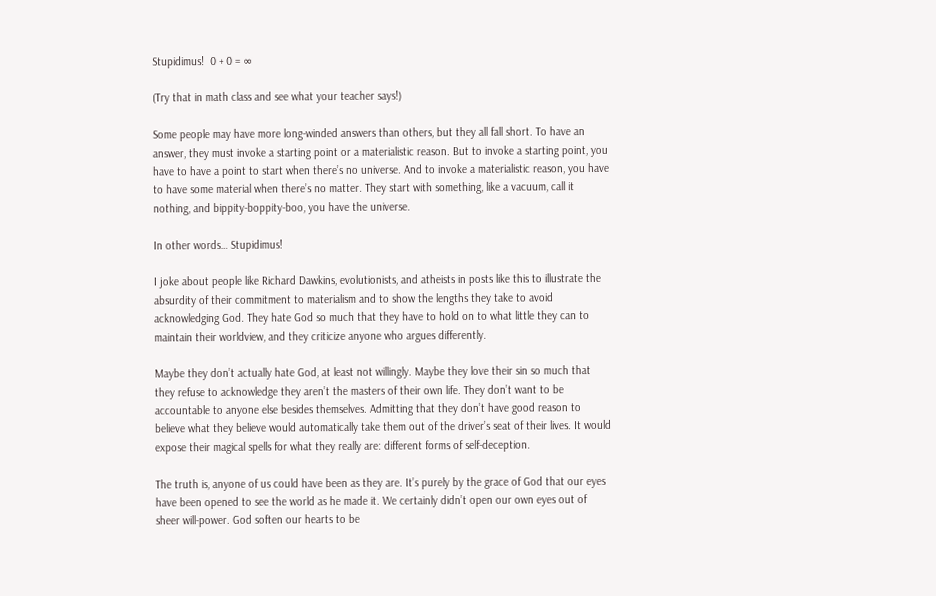Stupidimus!  0 + 0 = ∞

(Try that in math class and see what your teacher says!)

Some people may have more long-winded answers than others, but they all fall short. To have an answer, they must invoke a starting point or a materialistic reason. But to invoke a starting point, you have to have a point to start when there’s no universe. And to invoke a materialistic reason, you have to have some material when there’s no matter. They start with something, like a vacuum, call it nothing, and bippity-boppity-boo, you have the universe.

In other words… Stupidimus!

I joke about people like Richard Dawkins, evolutionists, and atheists in posts like this to illustrate the absurdity of their commitment to materialism and to show the lengths they take to avoid acknowledging God. They hate God so much that they have to hold on to what little they can to maintain their worldview, and they criticize anyone who argues differently.

Maybe they don’t actually hate God, at least not willingly. Maybe they love their sin so much that they refuse to acknowledge they aren’t the masters of their own life. They don’t want to be accountable to anyone else besides themselves. Admitting that they don’t have good reason to believe what they believe would automatically take them out of the driver’s seat of their lives. It would expose their magical spells for what they really are: different forms of self-deception.

The truth is, anyone of us could have been as they are. It’s purely by the grace of God that our eyes have been opened to see the world as he made it. We certainly didn’t open our own eyes out of sheer will-power. God soften our hearts to be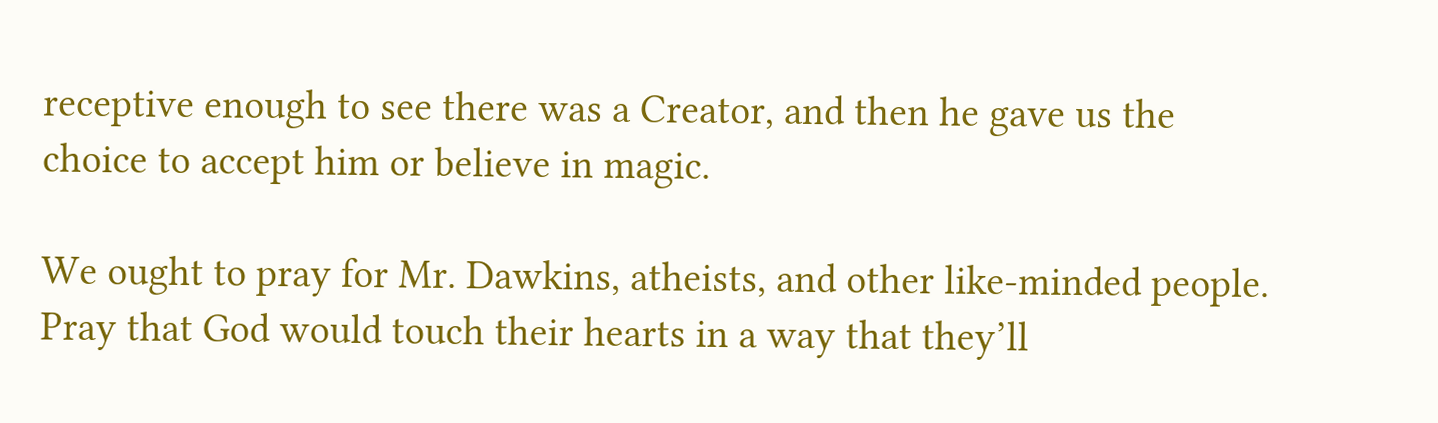receptive enough to see there was a Creator, and then he gave us the choice to accept him or believe in magic.

We ought to pray for Mr. Dawkins, atheists, and other like-minded people. Pray that God would touch their hearts in a way that they’ll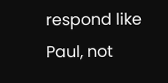respond like Paul, not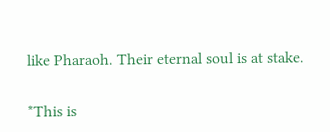like Pharaoh. Their eternal soul is at stake.

*This is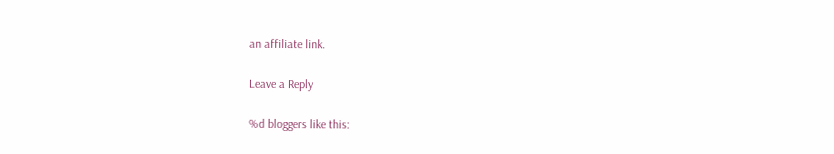an affiliate link.

Leave a Reply

%d bloggers like this: